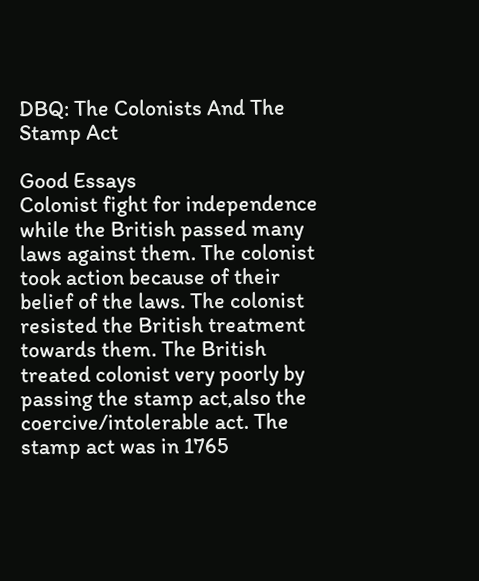DBQ: The Colonists And The Stamp Act

Good Essays
Colonist fight for independence while the British passed many laws against them. The colonist took action because of their belief of the laws. The colonist resisted the British treatment towards them. The British treated colonist very poorly by passing the stamp act,also the coercive/intolerable act. The stamp act was in 1765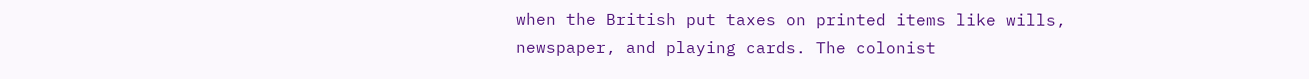when the British put taxes on printed items like wills, newspaper, and playing cards. The colonist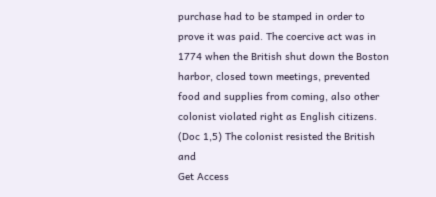purchase had to be stamped in order to prove it was paid. The coercive act was in 1774 when the British shut down the Boston harbor, closed town meetings, prevented food and supplies from coming, also other colonist violated right as English citizens. (Doc 1,5) The colonist resisted the British and
Get Access